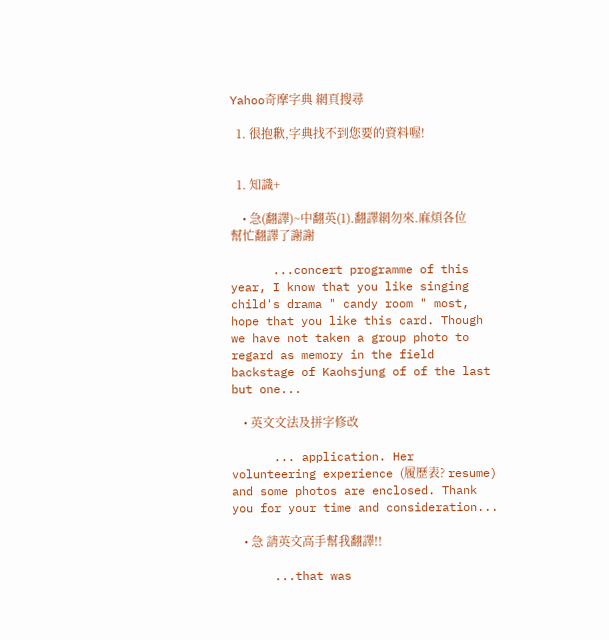Yahoo奇摩字典 網頁搜尋

  1. 很抱歉,字典找不到您要的資料喔!


  1. 知識+

    • 急(翻譯)~中翻英(1).翻譯網勿來.麻煩各位幫忙翻譯了謝謝

      ...concert programme of this year, I know that you like singing child's drama " candy room " most, hope that you like this card. Though we have not taken a group photo to regard as memory in the field backstage of Kaohsjung of of the last but one...

    • 英文文法及拼字修改

      ... application. Her volunteering experience (履歷表? resume) and some photos are enclosed. Thank you for your time and consideration...

    • 急 請英文高手幫我翻譯!!

      ...that was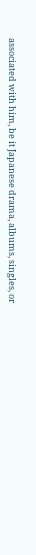associated with him, be it Japanese drama, albums, singles, or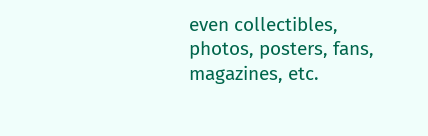even collectibles, photos, posters, fans, magazines, etc.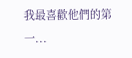我最喜歡他們的第一...